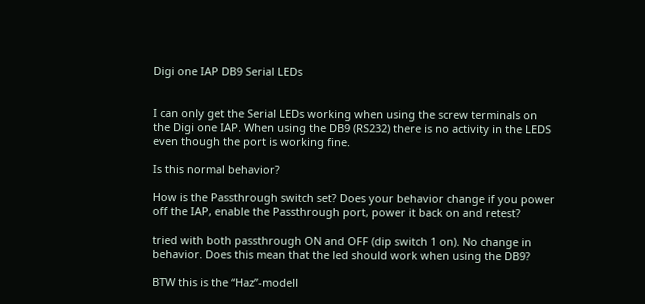Digi one IAP DB9 Serial LEDs


I can only get the Serial LEDs working when using the screw terminals on the Digi one IAP. When using the DB9 (RS232) there is no activity in the LEDS even though the port is working fine.

Is this normal behavior?

How is the Passthrough switch set? Does your behavior change if you power off the IAP, enable the Passthrough port, power it back on and retest?

tried with both passthrough ON and OFF (dip switch 1 on). No change in behavior. Does this mean that the led should work when using the DB9?

BTW this is the “Haz”-modell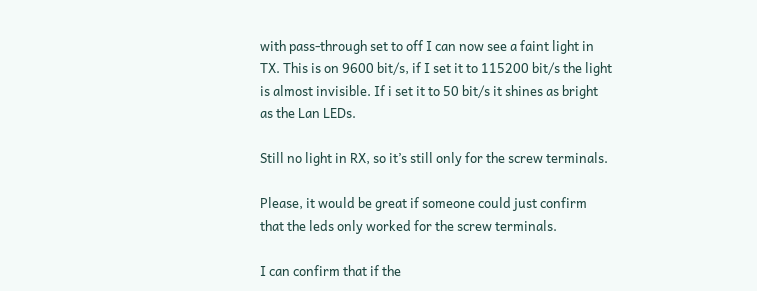with pass-through set to off I can now see a faint light in TX. This is on 9600 bit/s, if I set it to 115200 bit/s the light is almost invisible. If i set it to 50 bit/s it shines as bright as the Lan LEDs.

Still no light in RX, so it’s still only for the screw terminals.

Please, it would be great if someone could just confirm that the leds only worked for the screw terminals.

I can confirm that if the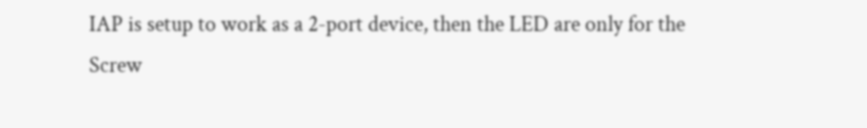IAP is setup to work as a 2-port device, then the LED are only for the Screw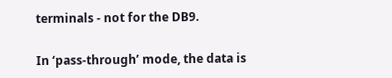terminals - not for the DB9.

In ‘pass-through’ mode, the data is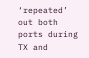‘repeated’ out both ports during TX and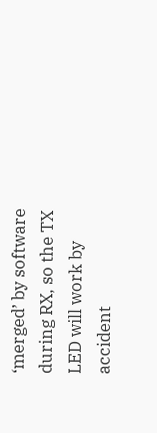‘merged’ by software during RX, so the TX LED will work by accident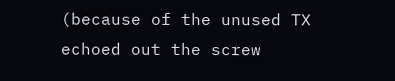(because of the unused TX echoed out the screw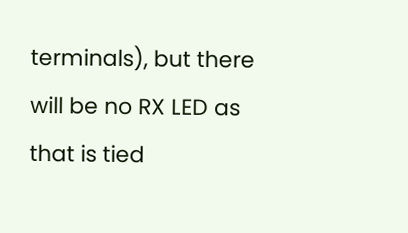terminals), but there will be no RX LED as that is tied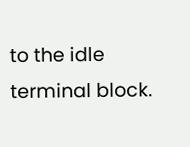to the idle terminal block.